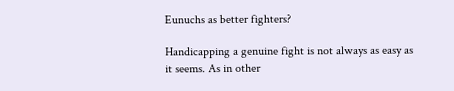Eunuchs as better fighters?

Handicapping a genuine fight is not always as easy as it seems. As in other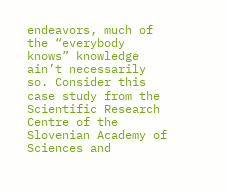endeavors, much of the “everybody knows” knowledge ain’t necessarily so. Consider this case study from the Scientific Research Centre of the Slovenian Academy of Sciences and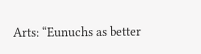Arts: “Eunuchs as better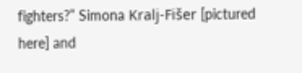fighters?” Simona Kralj-Fišer [pictured here] and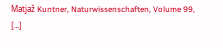Matjaž Kuntner, Naturwissenschaften, Volume 99, […]